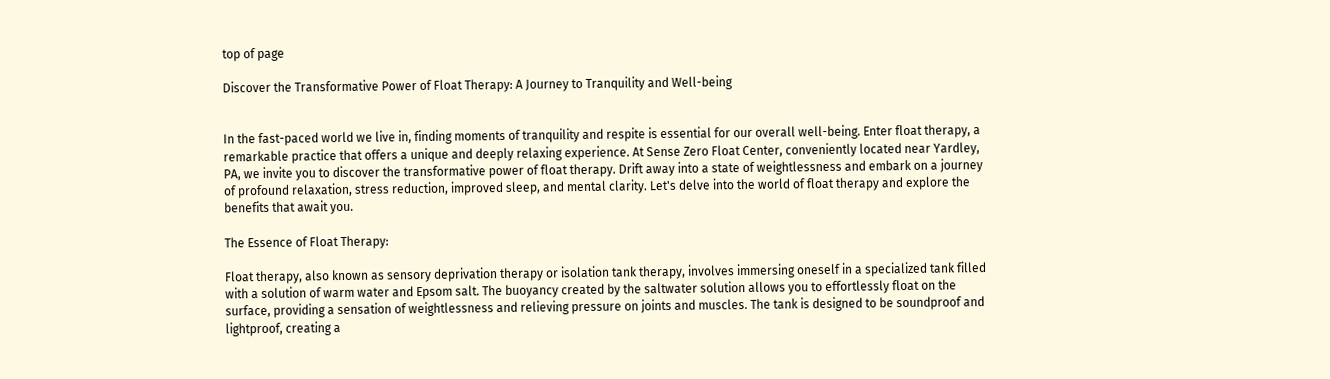top of page

Discover the Transformative Power of Float Therapy: A Journey to Tranquility and Well-being


In the fast-paced world we live in, finding moments of tranquility and respite is essential for our overall well-being. Enter float therapy, a remarkable practice that offers a unique and deeply relaxing experience. At Sense Zero Float Center, conveniently located near Yardley, PA, we invite you to discover the transformative power of float therapy. Drift away into a state of weightlessness and embark on a journey of profound relaxation, stress reduction, improved sleep, and mental clarity. Let's delve into the world of float therapy and explore the benefits that await you.

The Essence of Float Therapy:

Float therapy, also known as sensory deprivation therapy or isolation tank therapy, involves immersing oneself in a specialized tank filled with a solution of warm water and Epsom salt. The buoyancy created by the saltwater solution allows you to effortlessly float on the surface, providing a sensation of weightlessness and relieving pressure on joints and muscles. The tank is designed to be soundproof and lightproof, creating a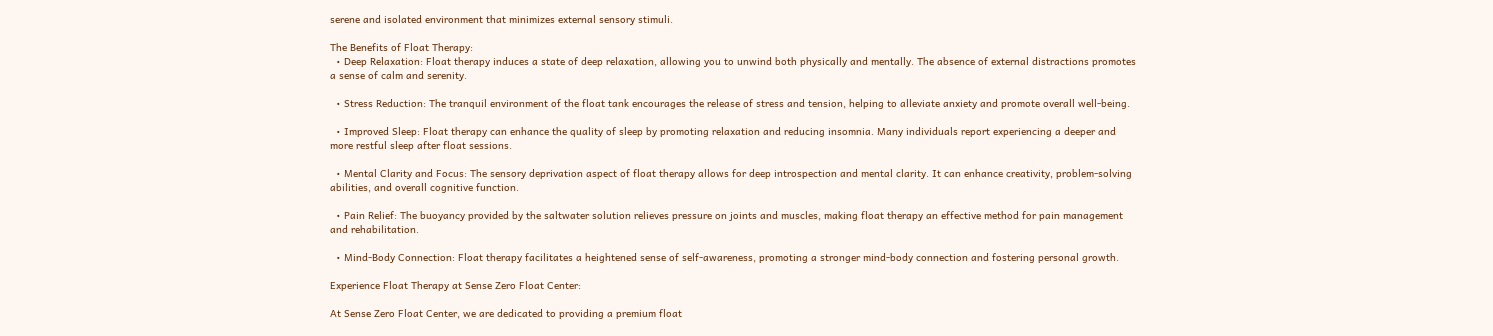serene and isolated environment that minimizes external sensory stimuli.

The Benefits of Float Therapy:
  • Deep Relaxation: Float therapy induces a state of deep relaxation, allowing you to unwind both physically and mentally. The absence of external distractions promotes a sense of calm and serenity.

  • Stress Reduction: The tranquil environment of the float tank encourages the release of stress and tension, helping to alleviate anxiety and promote overall well-being.

  • Improved Sleep: Float therapy can enhance the quality of sleep by promoting relaxation and reducing insomnia. Many individuals report experiencing a deeper and more restful sleep after float sessions.

  • Mental Clarity and Focus: The sensory deprivation aspect of float therapy allows for deep introspection and mental clarity. It can enhance creativity, problem-solving abilities, and overall cognitive function.

  • Pain Relief: The buoyancy provided by the saltwater solution relieves pressure on joints and muscles, making float therapy an effective method for pain management and rehabilitation.

  • Mind-Body Connection: Float therapy facilitates a heightened sense of self-awareness, promoting a stronger mind-body connection and fostering personal growth.

Experience Float Therapy at Sense Zero Float Center:

At Sense Zero Float Center, we are dedicated to providing a premium float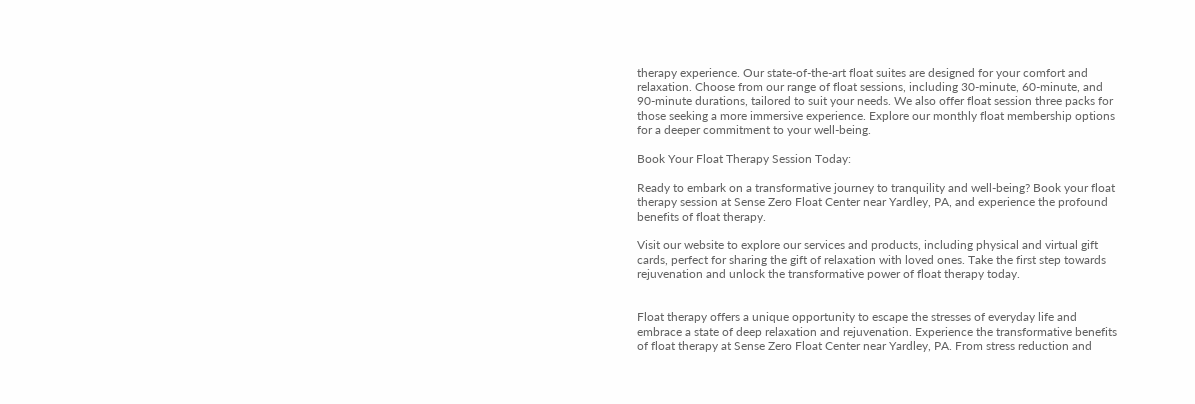therapy experience. Our state-of-the-art float suites are designed for your comfort and relaxation. Choose from our range of float sessions, including 30-minute, 60-minute, and 90-minute durations, tailored to suit your needs. We also offer float session three packs for those seeking a more immersive experience. Explore our monthly float membership options for a deeper commitment to your well-being.

Book Your Float Therapy Session Today:

Ready to embark on a transformative journey to tranquility and well-being? Book your float therapy session at Sense Zero Float Center near Yardley, PA, and experience the profound benefits of float therapy.

Visit our website to explore our services and products, including physical and virtual gift cards, perfect for sharing the gift of relaxation with loved ones. Take the first step towards rejuvenation and unlock the transformative power of float therapy today.


Float therapy offers a unique opportunity to escape the stresses of everyday life and embrace a state of deep relaxation and rejuvenation. Experience the transformative benefits of float therapy at Sense Zero Float Center near Yardley, PA. From stress reduction and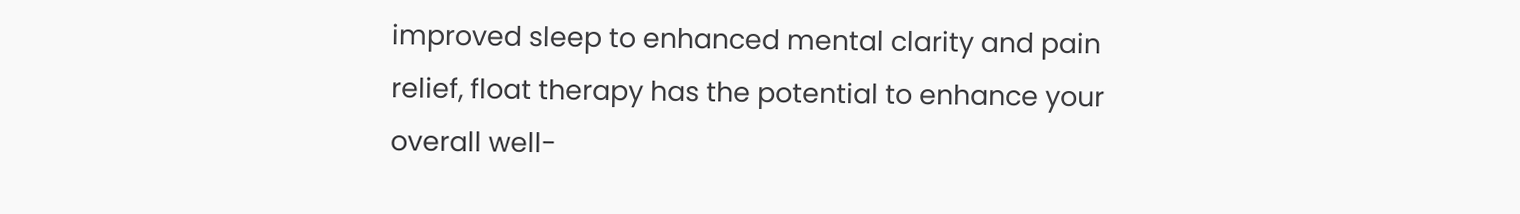improved sleep to enhanced mental clarity and pain relief, float therapy has the potential to enhance your overall well-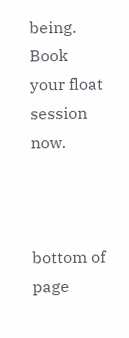being. Book your float session now.



bottom of page